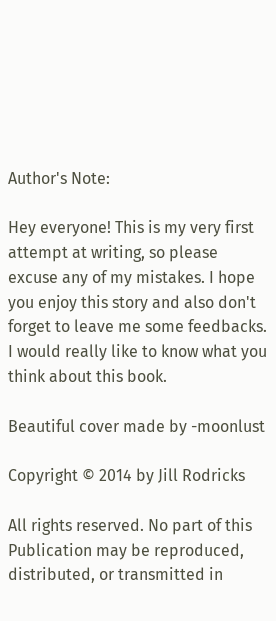Author's Note:

Hey everyone! This is my very first attempt at writing, so please excuse any of my mistakes. I hope you enjoy this story and also don't forget to leave me some feedbacks. I would really like to know what you think about this book.

Beautiful cover made by -moonlust

Copyright © 2014 by Jill Rodricks

All rights reserved. No part of this Publication may be reproduced, distributed, or transmitted in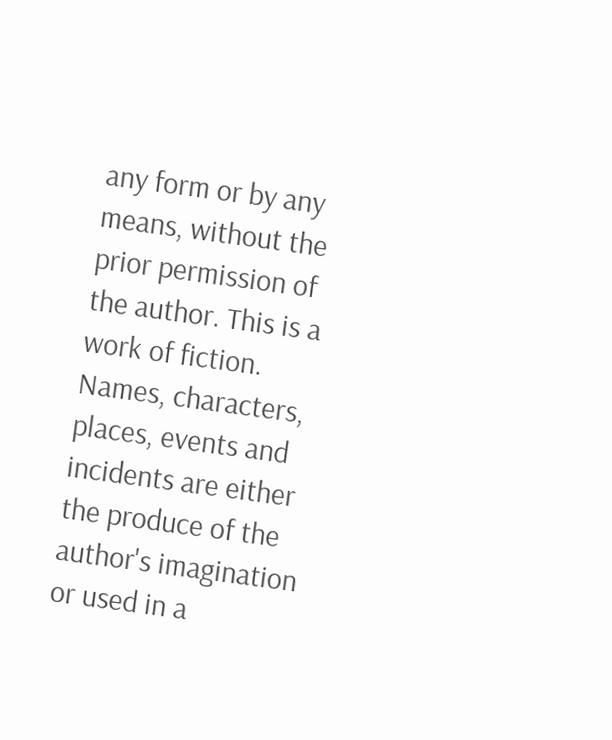any form or by any means, without the prior permission of the author. This is a work of fiction. Names, characters, places, events and incidents are either the produce of the author's imagination or used in a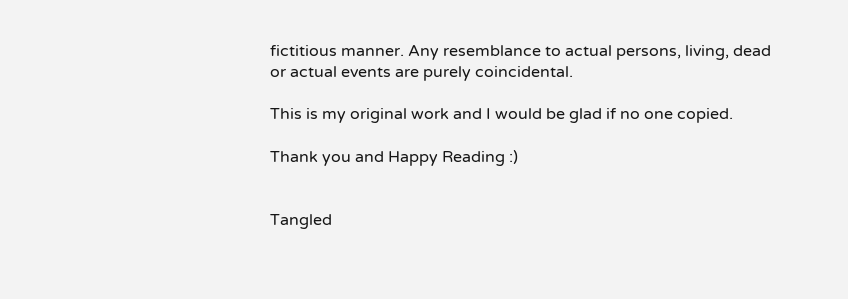fictitious manner. Any resemblance to actual persons, living, dead or actual events are purely coincidental.

This is my original work and I would be glad if no one copied.

Thank you and Happy Reading :)


Tangled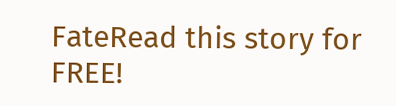FateRead this story for FREE!